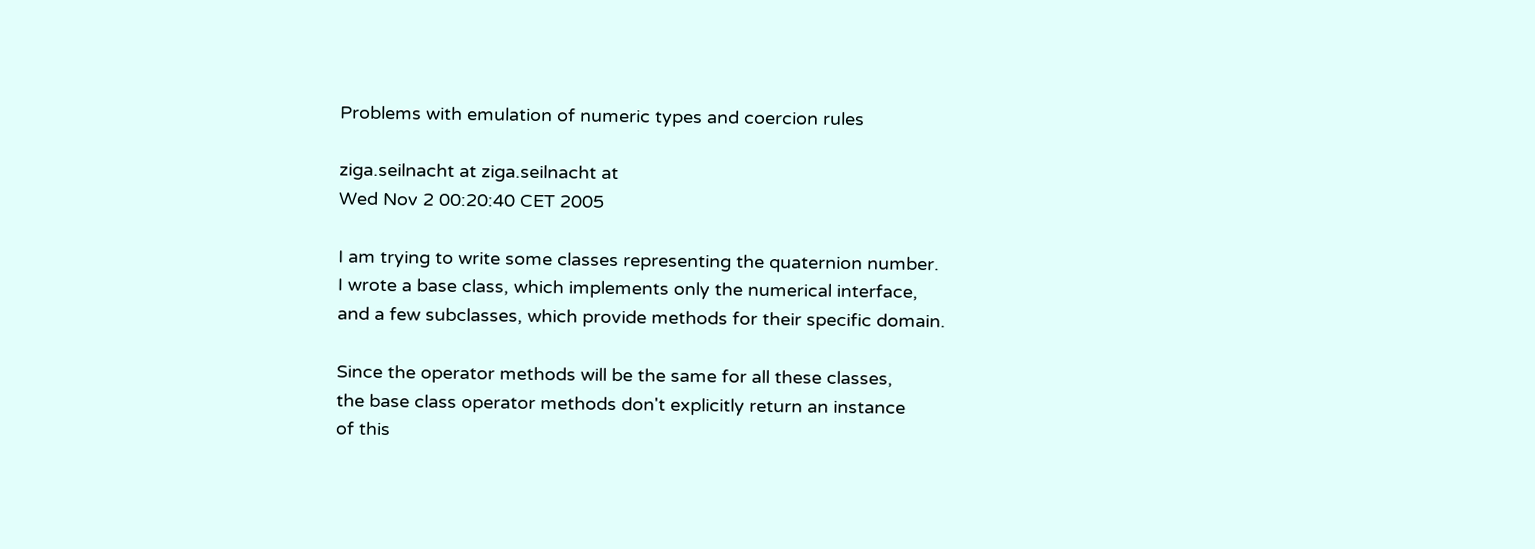Problems with emulation of numeric types and coercion rules

ziga.seilnacht at ziga.seilnacht at
Wed Nov 2 00:20:40 CET 2005

I am trying to write some classes representing the quaternion number.
I wrote a base class, which implements only the numerical interface,
and a few subclasses, which provide methods for their specific domain.

Since the operator methods will be the same for all these classes,
the base class operator methods don't explicitly return an instance
of this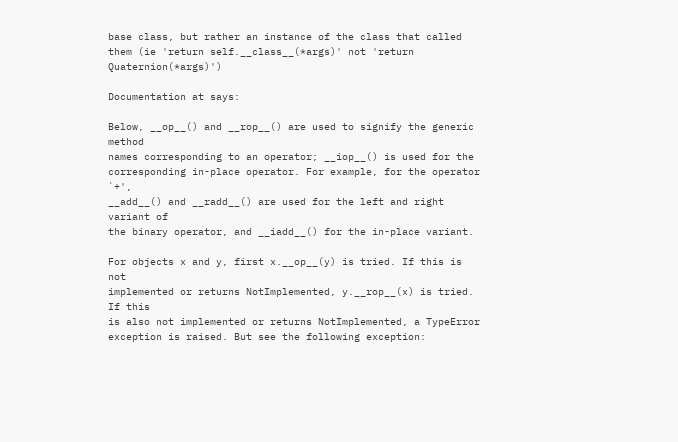base class, but rather an instance of the class that called
them (ie 'return self.__class__(*args)' not 'return Quaternion(*args)')

Documentation at says:

Below, __op__() and __rop__() are used to signify the generic method
names corresponding to an operator; __iop__() is used for the
corresponding in-place operator. For example, for the operator `+',
__add__() and __radd__() are used for the left and right variant of
the binary operator, and __iadd__() for the in-place variant.

For objects x and y, first x.__op__(y) is tried. If this is not
implemented or returns NotImplemented, y.__rop__(x) is tried. If this
is also not implemented or returns NotImplemented, a TypeError
exception is raised. But see the following exception: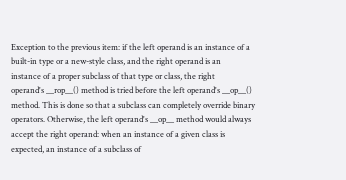Exception to the previous item: if the left operand is an instance of a
built-in type or a new-style class, and the right operand is an
instance of a proper subclass of that type or class, the right
operand's __rop__() method is tried before the left operand's __op__()
method. This is done so that a subclass can completely override binary
operators. Otherwise, the left operand's __op__ method would always
accept the right operand: when an instance of a given class is
expected, an instance of a subclass of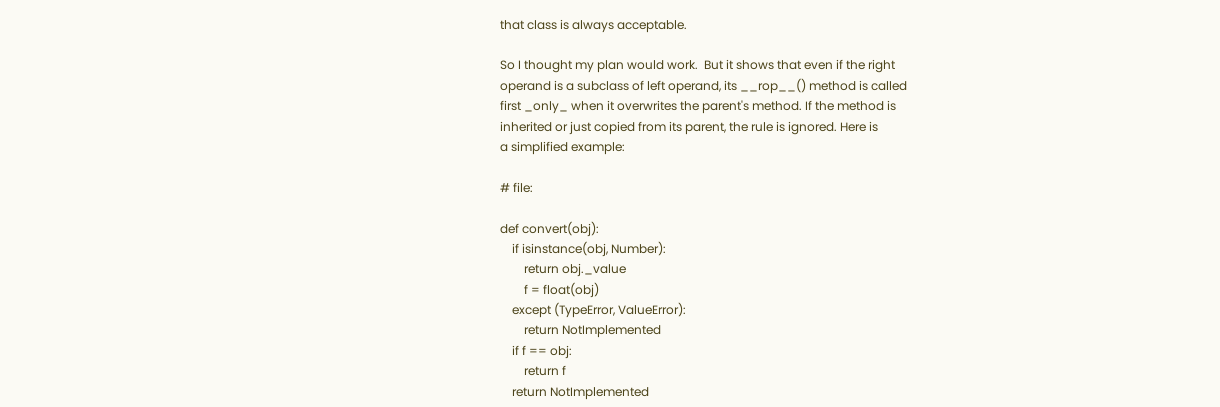that class is always acceptable.

So I thought my plan would work.  But it shows that even if the right
operand is a subclass of left operand, its __rop__() method is called
first _only_ when it overwrites the parent's method. If the method is
inherited or just copied from its parent, the rule is ignored. Here is
a simplified example:

# file:

def convert(obj):
    if isinstance(obj, Number):
        return obj._value
        f = float(obj)
    except (TypeError, ValueError):
        return NotImplemented
    if f == obj:
        return f
    return NotImplemented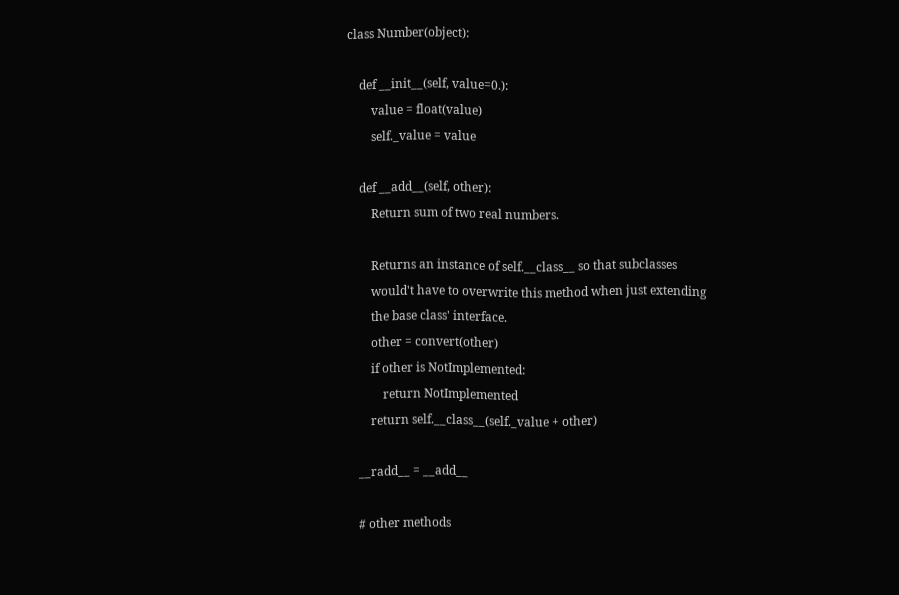class Number(object):

    def __init__(self, value=0.):
        value = float(value)
        self._value = value

    def __add__(self, other):
        Return sum of two real numbers.

        Returns an instance of self.__class__ so that subclasses
        would't have to overwrite this method when just extending
        the base class' interface.
        other = convert(other)
        if other is NotImplemented:
            return NotImplemented
        return self.__class__(self._value + other)

    __radd__ = __add__

    # other methods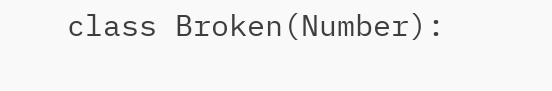class Broken(Number):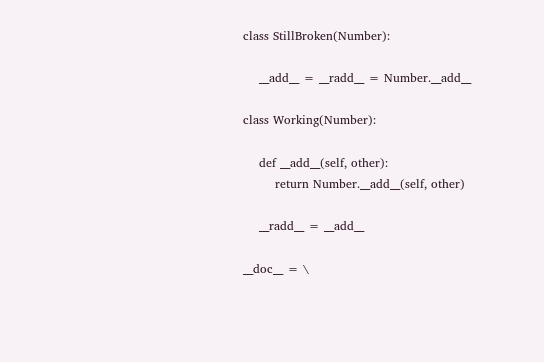class StillBroken(Number):

    __add__ = __radd__ = Number.__add__

class Working(Number):

    def __add__(self, other):
        return Number.__add__(self, other)

    __radd__ = __add__

__doc__ = \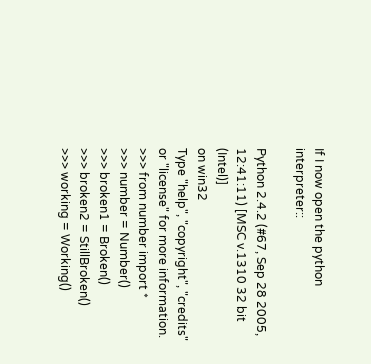If I now open the python interpreter::

Python 2.4.2 (#67, Sep 28 2005, 12:41:11) [MSC v.1310 32 bit (Intel)]
on win32
Type "help", "copyright", "credits" or "license" for more information.
>>> from number import *
>>> number = Number()
>>> broken1 = Broken()
>>> broken2 = StillBroken()
>>> working = Working()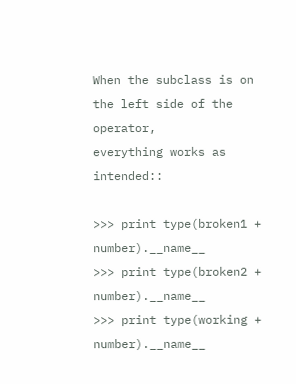When the subclass is on the left side of the operator,
everything works as intended::

>>> print type(broken1 + number).__name__
>>> print type(broken2 + number).__name__
>>> print type(working + number).__name__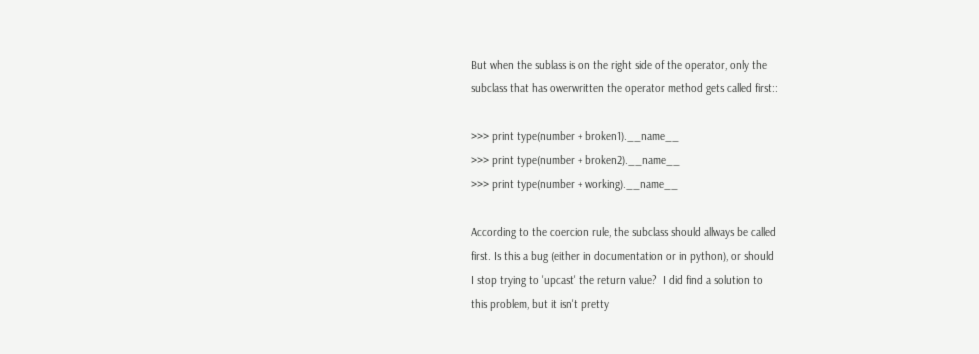But when the sublass is on the right side of the operator, only the
subclass that has owerwritten the operator method gets called first::

>>> print type(number + broken1).__name__
>>> print type(number + broken2).__name__
>>> print type(number + working).__name__

According to the coercion rule, the subclass should allways be called
first. Is this a bug (either in documentation or in python), or should
I stop trying to 'upcast' the return value?  I did find a solution to
this problem, but it isn't pretty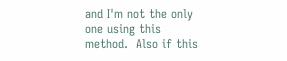and I'm not the only one using this
method.  Also if this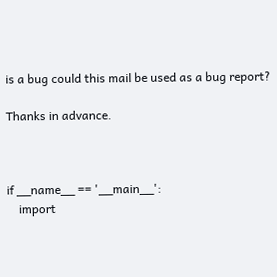is a bug could this mail be used as a bug report?

Thanks in advance.



if __name__ == '__main__':
    import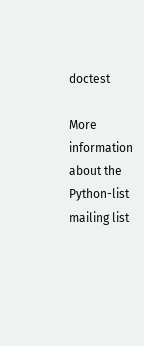doctest

More information about the Python-list mailing list